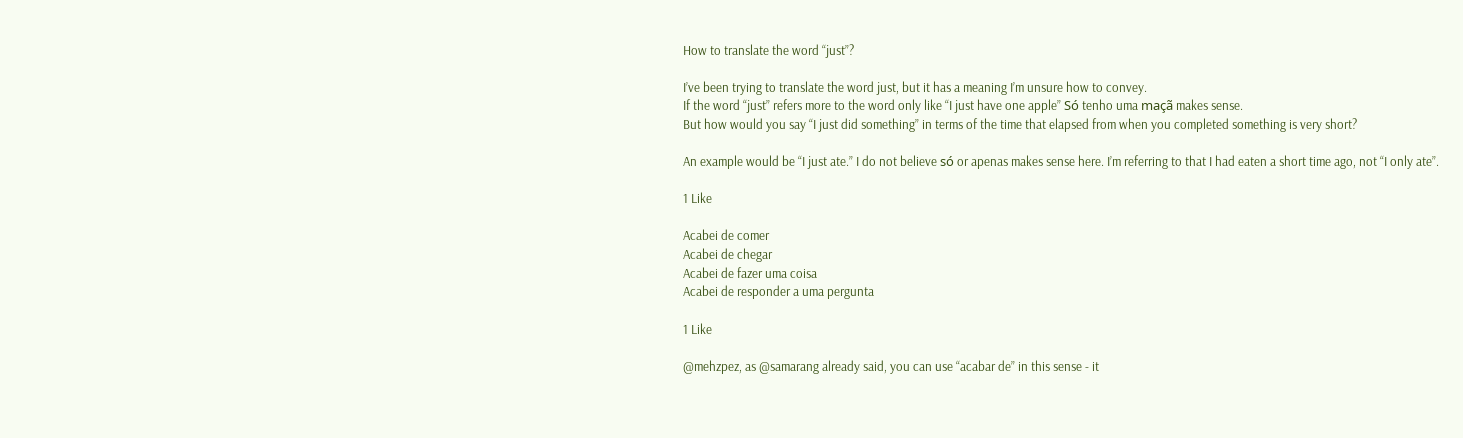How to translate the word “just”?

I’ve been trying to translate the word just, but it has a meaning I’m unsure how to convey.
If the word “just” refers more to the word only like “I just have one apple” Só tenho uma maçã makes sense.
But how would you say “I just did something” in terms of the time that elapsed from when you completed something is very short?

An example would be “I just ate.” I do not believe só or apenas makes sense here. I’m referring to that I had eaten a short time ago, not “I only ate”.

1 Like

Acabei de comer
Acabei de chegar
Acabei de fazer uma coisa
Acabei de responder a uma pergunta

1 Like

@mehzpez, as @samarang already said, you can use “acabar de” in this sense - it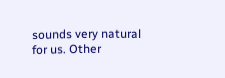sounds very natural for us. Other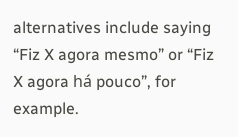alternatives include saying “Fiz X agora mesmo” or “Fiz X agora há pouco”, for example.